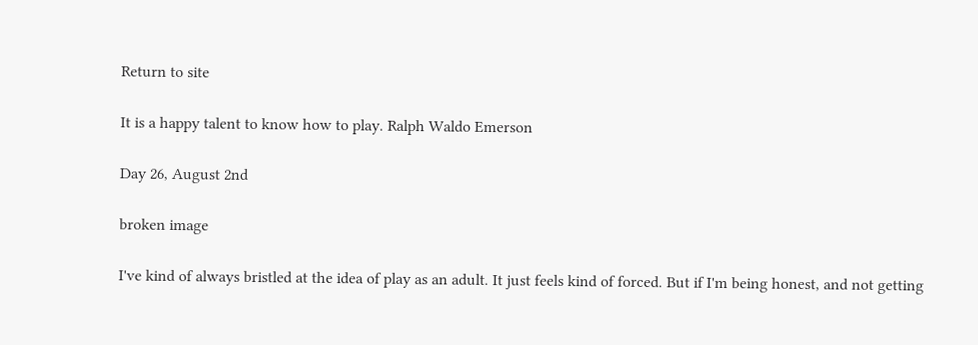Return to site

It is a happy talent to know how to play. Ralph Waldo Emerson

Day 26, August 2nd

broken image

I've kind of always bristled at the idea of play as an adult. It just feels kind of forced. But if I'm being honest, and not getting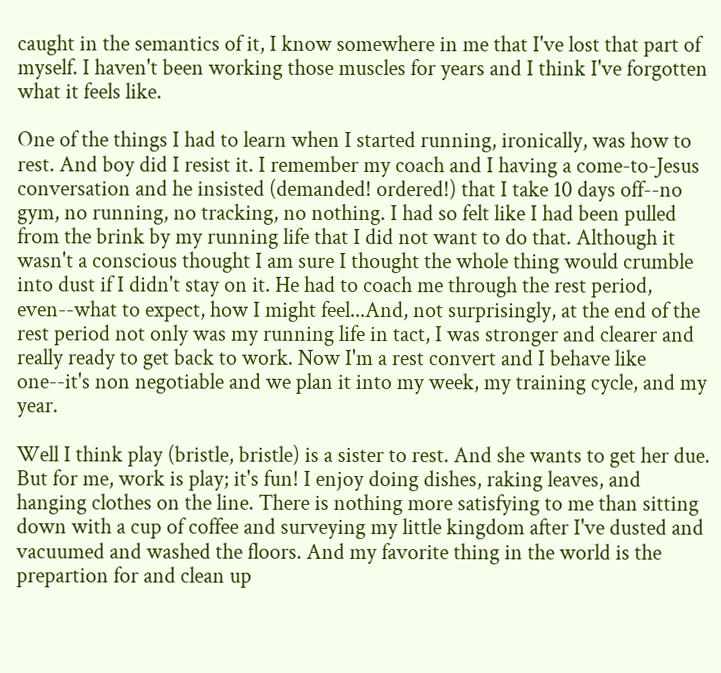caught in the semantics of it, I know somewhere in me that I've lost that part of myself. I haven't been working those muscles for years and I think I've forgotten what it feels like.

One of the things I had to learn when I started running, ironically, was how to rest. And boy did I resist it. I remember my coach and I having a come-to-Jesus conversation and he insisted (demanded! ordered!) that I take 10 days off--no gym, no running, no tracking, no nothing. I had so felt like I had been pulled from the brink by my running life that I did not want to do that. Although it wasn't a conscious thought I am sure I thought the whole thing would crumble into dust if I didn't stay on it. He had to coach me through the rest period, even--what to expect, how I might feel...And, not surprisingly, at the end of the rest period not only was my running life in tact, I was stronger and clearer and really ready to get back to work. Now I'm a rest convert and I behave like one--it's non negotiable and we plan it into my week, my training cycle, and my year.

Well I think play (bristle, bristle) is a sister to rest. And she wants to get her due. But for me, work is play; it's fun! I enjoy doing dishes, raking leaves, and hanging clothes on the line. There is nothing more satisfying to me than sitting down with a cup of coffee and surveying my little kingdom after I've dusted and vacuumed and washed the floors. And my favorite thing in the world is the prepartion for and clean up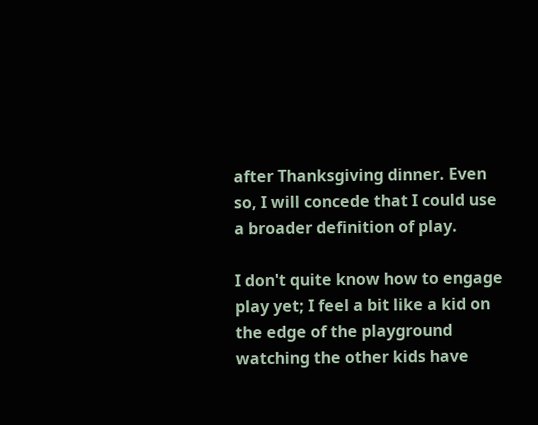after Thanksgiving dinner. Even so, I will concede that I could use a broader definition of play.

I don't quite know how to engage play yet; I feel a bit like a kid on the edge of the playground watching the other kids have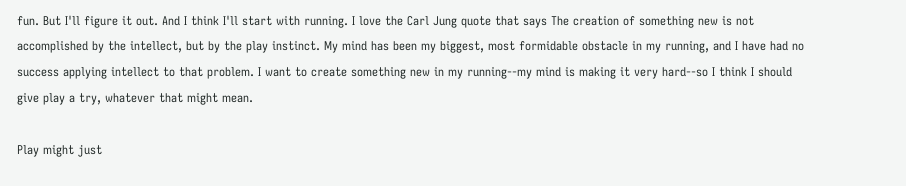fun. But I'll figure it out. And I think I'll start with running. I love the Carl Jung quote that says The creation of something new is not accomplished by the intellect, but by the play instinct. My mind has been my biggest, most formidable obstacle in my running, and I have had no success applying intellect to that problem. I want to create something new in my running--my mind is making it very hard--so I think I should give play a try, whatever that might mean.

Play might just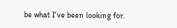be what I've been looking for.